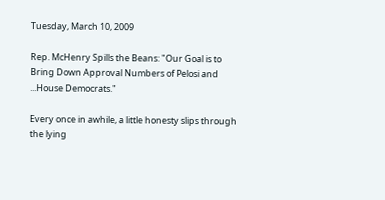Tuesday, March 10, 2009

Rep. McHenry Spills the Beans: "Our Goal is to Bring Down Approval Numbers of Pelosi and ...House Democrats."

Every once in awhile, a little honesty slips through the lying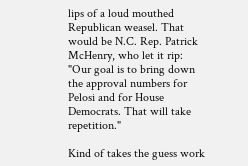lips of a loud mouthed Republican weasel. That would be N.C. Rep. Patrick McHenry, who let it rip: "Our goal is to bring down the approval numbers for Pelosi and for House Democrats. That will take repetition."

Kind of takes the guess work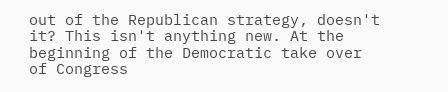out of the Republican strategy, doesn't it? This isn't anything new. At the beginning of the Democratic take over of Congress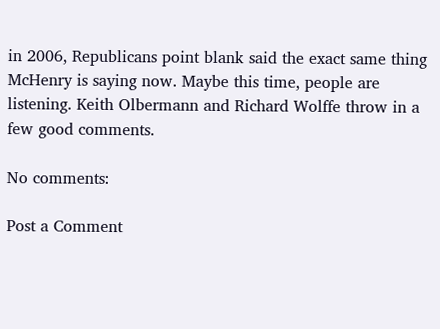in 2006, Republicans point blank said the exact same thing McHenry is saying now. Maybe this time, people are listening. Keith Olbermann and Richard Wolffe throw in a few good comments.

No comments:

Post a Comment